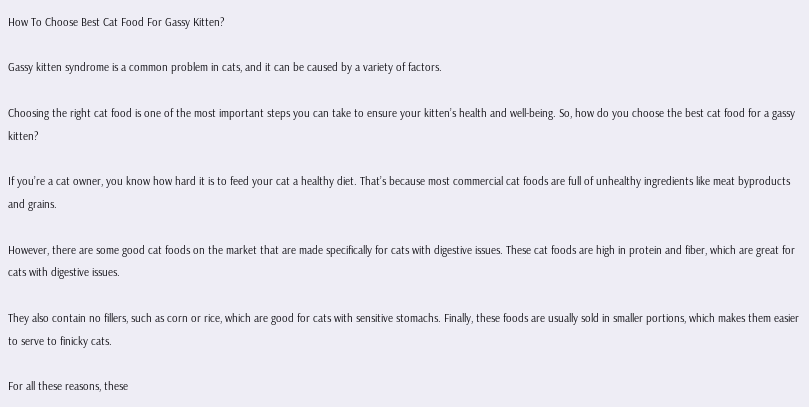How To Choose Best Cat Food For Gassy Kitten?

Gassy kitten syndrome is a common problem in cats, and it can be caused by a variety of factors.

Choosing the right cat food is one of the most important steps you can take to ensure your kitten’s health and well-being. So, how do you choose the best cat food for a gassy kitten?

If you’re a cat owner, you know how hard it is to feed your cat a healthy diet. That’s because most commercial cat foods are full of unhealthy ingredients like meat byproducts and grains.

However, there are some good cat foods on the market that are made specifically for cats with digestive issues. These cat foods are high in protein and fiber, which are great for cats with digestive issues.

They also contain no fillers, such as corn or rice, which are good for cats with sensitive stomachs. Finally, these foods are usually sold in smaller portions, which makes them easier to serve to finicky cats.

For all these reasons, these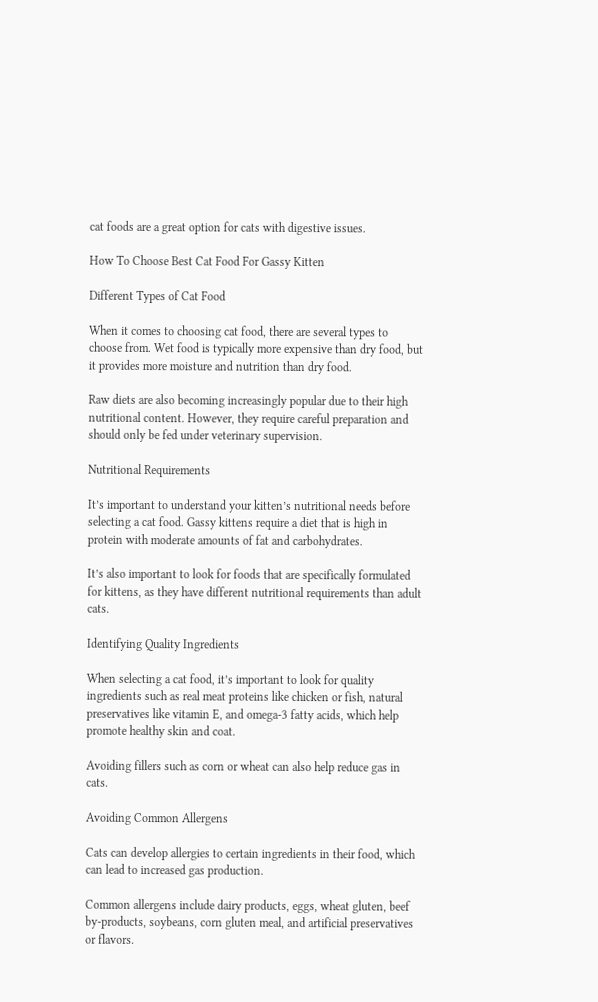cat foods are a great option for cats with digestive issues.

How To Choose Best Cat Food For Gassy Kitten

Different Types of Cat Food

When it comes to choosing cat food, there are several types to choose from. Wet food is typically more expensive than dry food, but it provides more moisture and nutrition than dry food.

Raw diets are also becoming increasingly popular due to their high nutritional content. However, they require careful preparation and should only be fed under veterinary supervision.

Nutritional Requirements

It’s important to understand your kitten’s nutritional needs before selecting a cat food. Gassy kittens require a diet that is high in protein with moderate amounts of fat and carbohydrates.

It’s also important to look for foods that are specifically formulated for kittens, as they have different nutritional requirements than adult cats.

Identifying Quality Ingredients

When selecting a cat food, it’s important to look for quality ingredients such as real meat proteins like chicken or fish, natural preservatives like vitamin E, and omega-3 fatty acids, which help promote healthy skin and coat.

Avoiding fillers such as corn or wheat can also help reduce gas in cats.

Avoiding Common Allergens

Cats can develop allergies to certain ingredients in their food, which can lead to increased gas production.

Common allergens include dairy products, eggs, wheat gluten, beef by-products, soybeans, corn gluten meal, and artificial preservatives or flavors.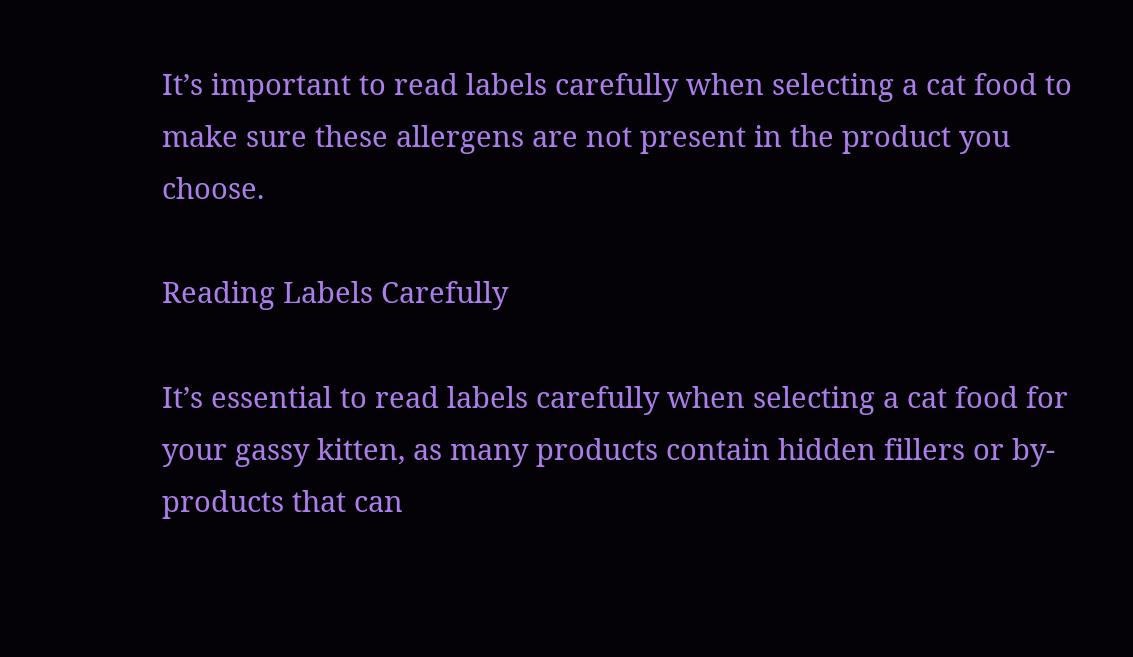It’s important to read labels carefully when selecting a cat food to make sure these allergens are not present in the product you choose.

Reading Labels Carefully

It’s essential to read labels carefully when selecting a cat food for your gassy kitten, as many products contain hidden fillers or by-products that can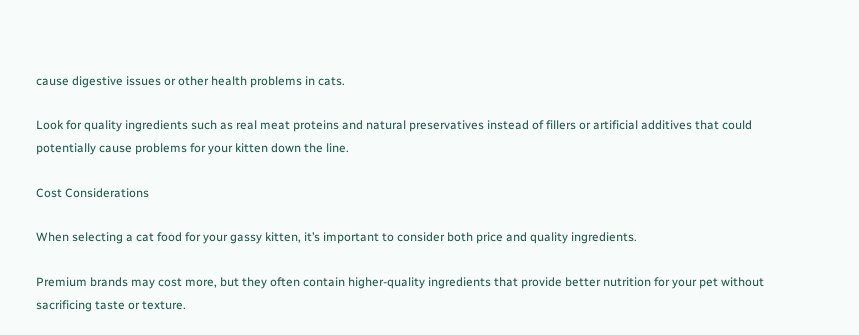cause digestive issues or other health problems in cats.

Look for quality ingredients such as real meat proteins and natural preservatives instead of fillers or artificial additives that could potentially cause problems for your kitten down the line.

Cost Considerations

When selecting a cat food for your gassy kitten, it’s important to consider both price and quality ingredients.

Premium brands may cost more, but they often contain higher-quality ingredients that provide better nutrition for your pet without sacrificing taste or texture.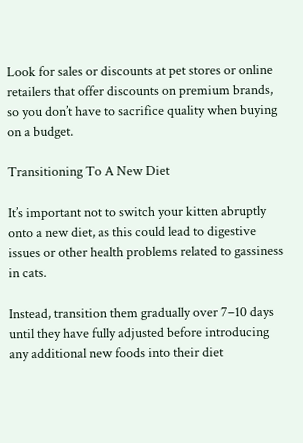Look for sales or discounts at pet stores or online retailers that offer discounts on premium brands, so you don’t have to sacrifice quality when buying on a budget.

Transitioning To A New Diet

It’s important not to switch your kitten abruptly onto a new diet, as this could lead to digestive issues or other health problems related to gassiness in cats.

Instead, transition them gradually over 7–10 days until they have fully adjusted before introducing any additional new foods into their diet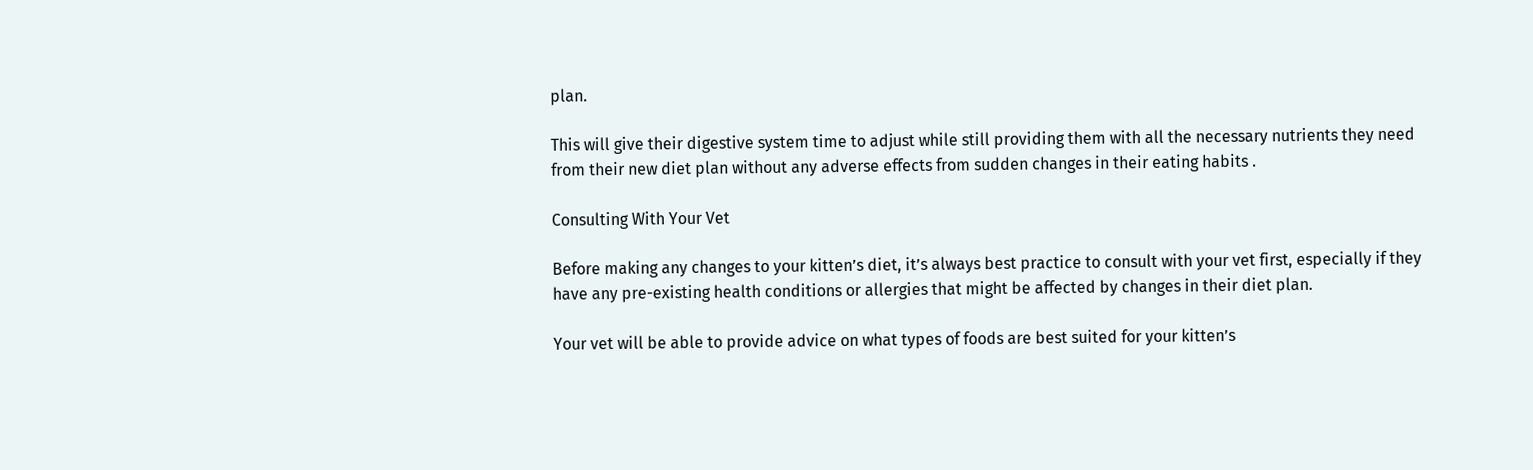plan.

This will give their digestive system time to adjust while still providing them with all the necessary nutrients they need from their new diet plan without any adverse effects from sudden changes in their eating habits .

Consulting With Your Vet

Before making any changes to your kitten’s diet, it’s always best practice to consult with your vet first, especially if they have any pre-existing health conditions or allergies that might be affected by changes in their diet plan.

Your vet will be able to provide advice on what types of foods are best suited for your kitten’s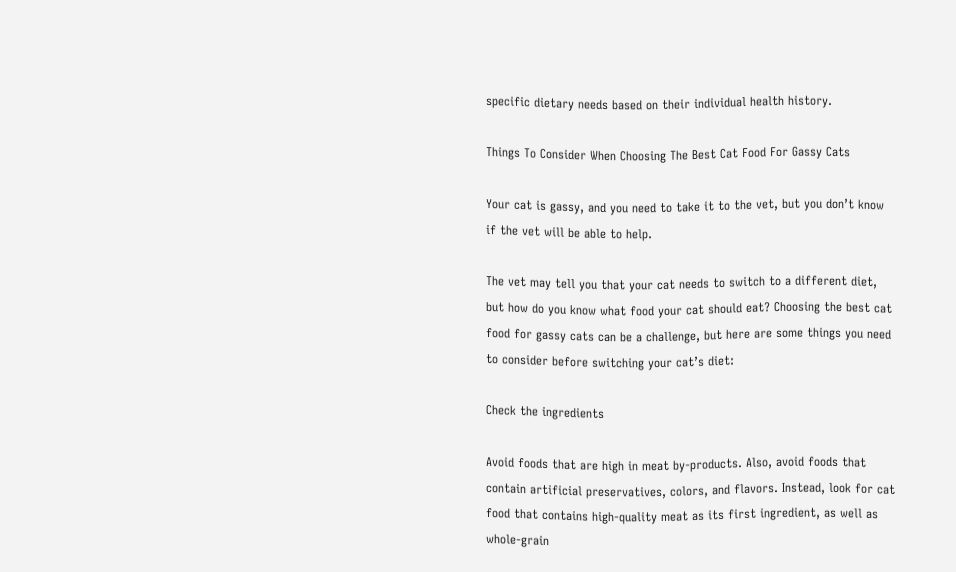specific dietary needs based on their individual health history.

Things To Consider When Choosing The Best Cat Food For Gassy Cats

Your cat is gassy, and you need to take it to the vet, but you don’t know if the vet will be able to help.

The vet may tell you that your cat needs to switch to a different diet, but how do you know what food your cat should eat? Choosing the best cat food for gassy cats can be a challenge, but here are some things you need to consider before switching your cat’s diet:

Check the ingredients

Avoid foods that are high in meat by-products. Also, avoid foods that contain artificial preservatives, colors, and flavors. Instead, look for cat food that contains high-quality meat as its first ingredient, as well as whole-grain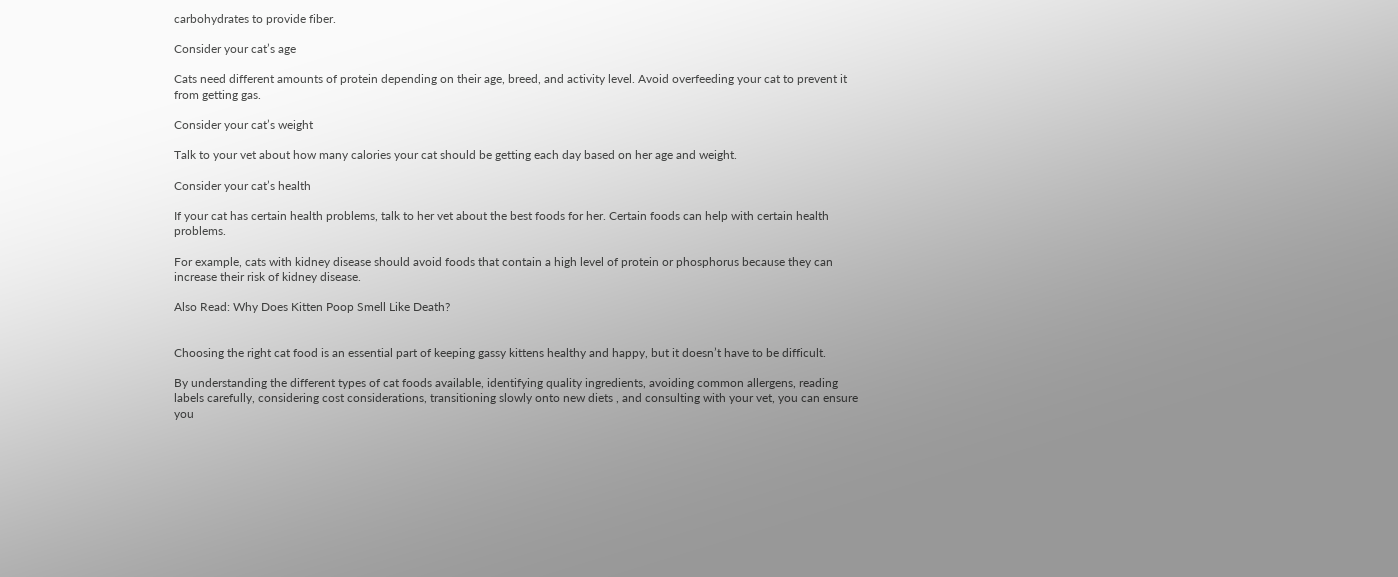carbohydrates to provide fiber.

Consider your cat’s age

Cats need different amounts of protein depending on their age, breed, and activity level. Avoid overfeeding your cat to prevent it from getting gas.

Consider your cat’s weight

Talk to your vet about how many calories your cat should be getting each day based on her age and weight.

Consider your cat’s health

If your cat has certain health problems, talk to her vet about the best foods for her. Certain foods can help with certain health problems.

For example, cats with kidney disease should avoid foods that contain a high level of protein or phosphorus because they can increase their risk of kidney disease.

Also Read: Why Does Kitten Poop Smell Like Death?


Choosing the right cat food is an essential part of keeping gassy kittens healthy and happy, but it doesn’t have to be difficult.

By understanding the different types of cat foods available, identifying quality ingredients, avoiding common allergens, reading labels carefully, considering cost considerations, transitioning slowly onto new diets , and consulting with your vet, you can ensure you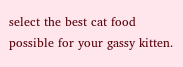select the best cat food possible for your gassy kitten.